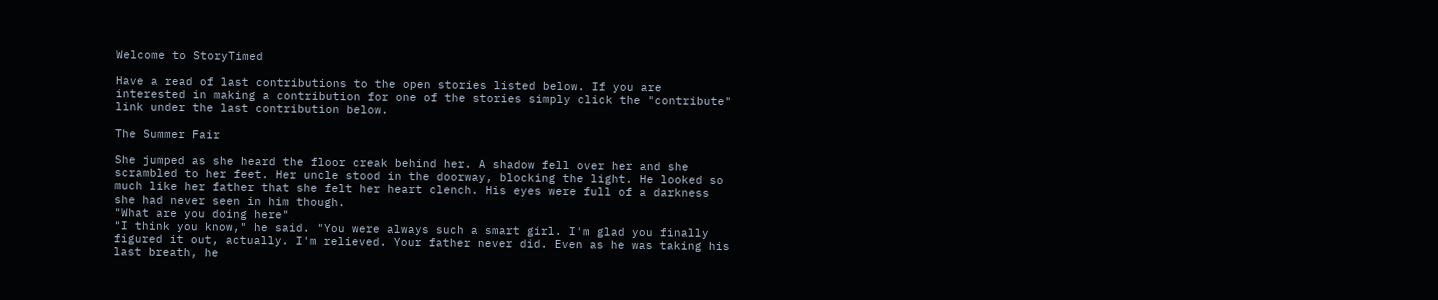Welcome to StoryTimed

Have a read of last contributions to the open stories listed below. If you are interested in making a contribution for one of the stories simply click the "contribute" link under the last contribution below.

The Summer Fair

She jumped as she heard the floor creak behind her. A shadow fell over her and she scrambled to her feet. Her uncle stood in the doorway, blocking the light. He looked so much like her father that she felt her heart clench. His eyes were full of a darkness she had never seen in him though.
"What are you doing here"
"I think you know," he said. "You were always such a smart girl. I'm glad you finally figured it out, actually. I'm relieved. Your father never did. Even as he was taking his last breath, he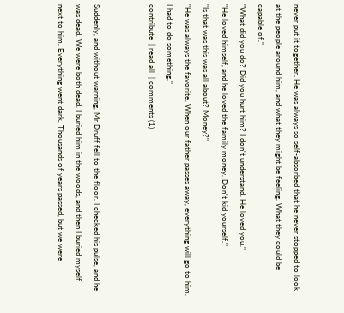never put it together. He was always so self-absorbed that he never stopped to look at the people around him, and what they might be feeling. What they could be capable of."
"What did you do? Did you hurt him? I don't understand. He loved you."
"He loved himself, and he loved the family money. Don't kid yourself."
"Is that was this was all about? Money?"
"He was always the favorite. When our father passes away, everything will go to him. I had to do something."
contribute  | read all  | comments (1)


Suddenly, and without warning, Mr Druff fell to the floor. I checked his pulse, and he was dead. We were both dead. I buried him in the woods, and then I buried myself next to him. Everything went dark. Thousands of years passed, but we were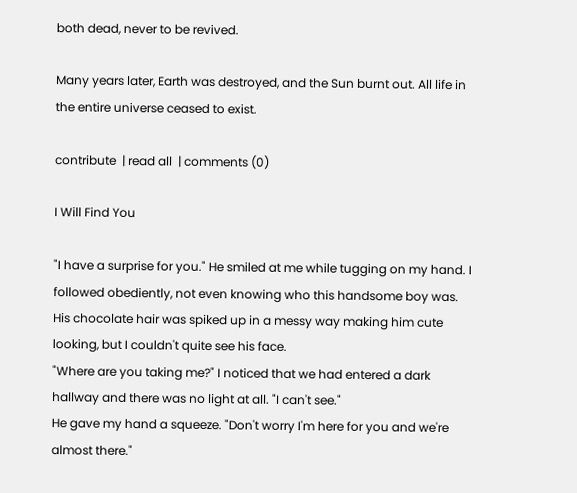both dead, never to be revived.

Many years later, Earth was destroyed, and the Sun burnt out. All life in the entire universe ceased to exist.

contribute  | read all  | comments (0)

I Will Find You

"I have a surprise for you." He smiled at me while tugging on my hand. I followed obediently, not even knowing who this handsome boy was. His chocolate hair was spiked up in a messy way making him cute looking, but I couldn't quite see his face.
"Where are you taking me?" I noticed that we had entered a dark hallway and there was no light at all. "I can't see."
He gave my hand a squeeze. "Don't worry I'm here for you and we're almost there."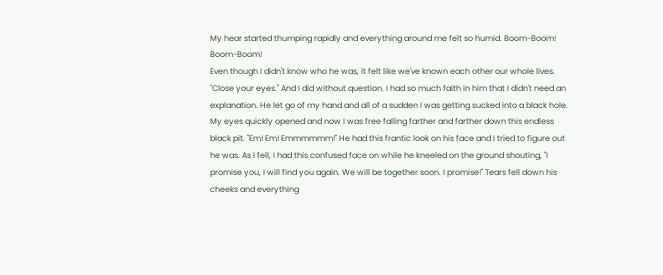My hear started thumping rapidly and everything around me felt so humid. Boom-Boom! Boom-Boom!
Even though I didn't know who he was, it felt like we've known each other our whole lives.
"Close your eyes." And I did without question. I had so much faith in him that I didn't need an explanation. He let go of my hand and all of a sudden I was getting sucked into a black hole. My eyes quickly opened and now I was free falling farther and farther down this endless black pit. "Em! Em! Emmmmmm!" He had this frantic look on his face and I tried to figure out he was. As I fell, I had this confused face on while he kneeled on the ground shouting, "I promise you, I will find you again. We will be together soon. I promise!" Tears fell down his cheeks and everything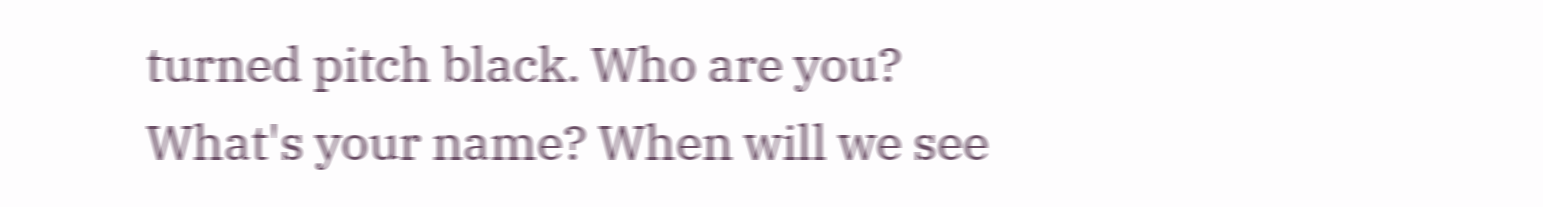turned pitch black. Who are you? What's your name? When will we see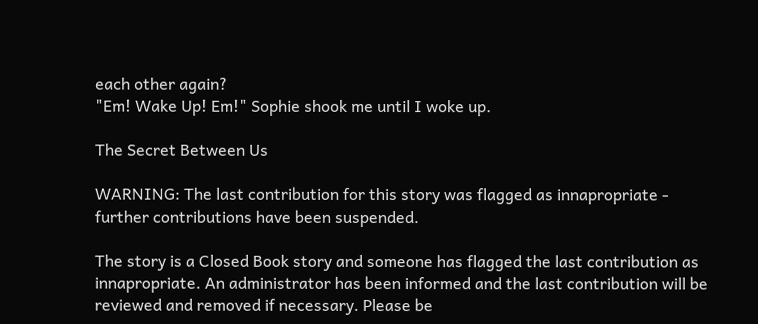each other again?
"Em! Wake Up! Em!" Sophie shook me until I woke up.

The Secret Between Us

WARNING: The last contribution for this story was flagged as innapropriate - further contributions have been suspended.

The story is a Closed Book story and someone has flagged the last contribution as innapropriate. An administrator has been informed and the last contribution will be reviewed and removed if necessary. Please be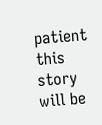patient this story will be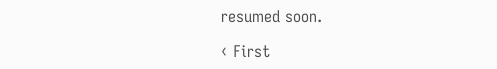resumed soon.

‹ First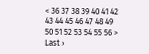< 36 37 38 39 40 41 42 43 44 45 46 47 48 49 50 51 52 53 54 55 56 >  Last ›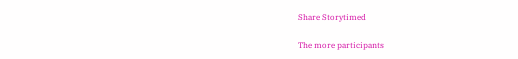Share Storytimed

The more participants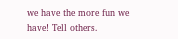we have the more fun we have! Tell others.